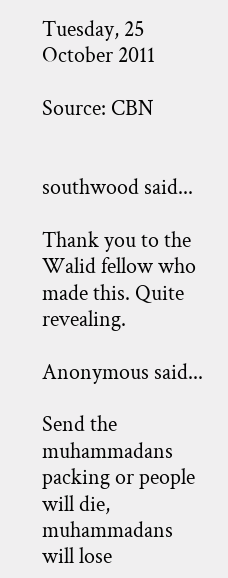Tuesday, 25 October 2011

Source: CBN


southwood said...

Thank you to the Walid fellow who made this. Quite revealing.

Anonymous said...

Send the muhammadans packing or people will die, muhammadans will lose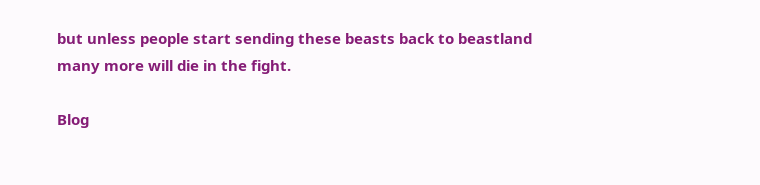but unless people start sending these beasts back to beastland many more will die in the fight.

Blog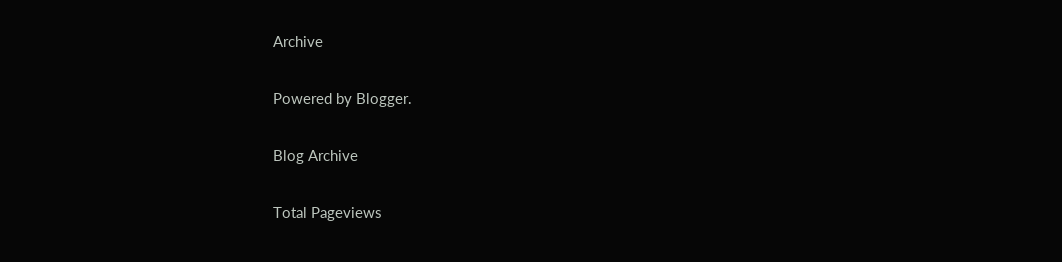Archive

Powered by Blogger.

Blog Archive

Total Pageviews